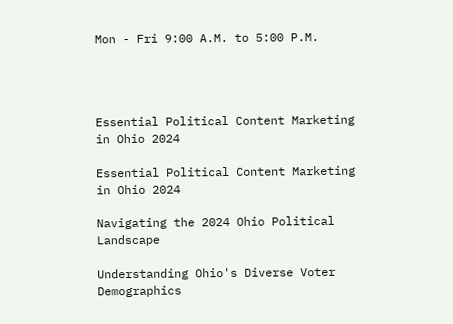Mon - Fri 9:00 A.M. to 5:00 P.M.




Essential Political Content Marketing in Ohio 2024

Essential Political Content Marketing in Ohio 2024

Navigating the 2024 Ohio Political Landscape

Understanding Ohio's Diverse Voter Demographics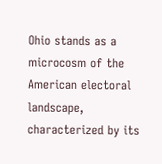Ohio stands as a microcosm of the American electoral landscape, characterized by its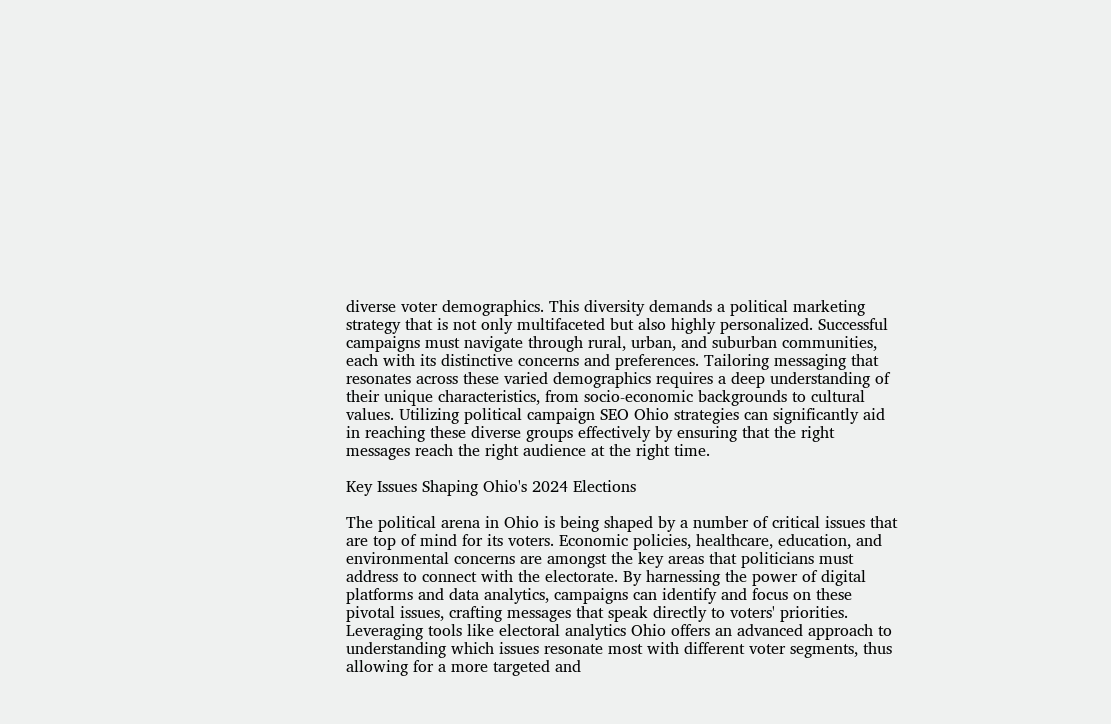diverse voter demographics. This diversity demands a political marketing strategy that is not only multifaceted but also highly personalized. Successful campaigns must navigate through rural, urban, and suburban communities, each with its distinctive concerns and preferences. Tailoring messaging that resonates across these varied demographics requires a deep understanding of their unique characteristics, from socio-economic backgrounds to cultural values. Utilizing political campaign SEO Ohio strategies can significantly aid in reaching these diverse groups effectively by ensuring that the right messages reach the right audience at the right time.

Key Issues Shaping Ohio's 2024 Elections

The political arena in Ohio is being shaped by a number of critical issues that are top of mind for its voters. Economic policies, healthcare, education, and environmental concerns are amongst the key areas that politicians must address to connect with the electorate. By harnessing the power of digital platforms and data analytics, campaigns can identify and focus on these pivotal issues, crafting messages that speak directly to voters' priorities. Leveraging tools like electoral analytics Ohio offers an advanced approach to understanding which issues resonate most with different voter segments, thus allowing for a more targeted and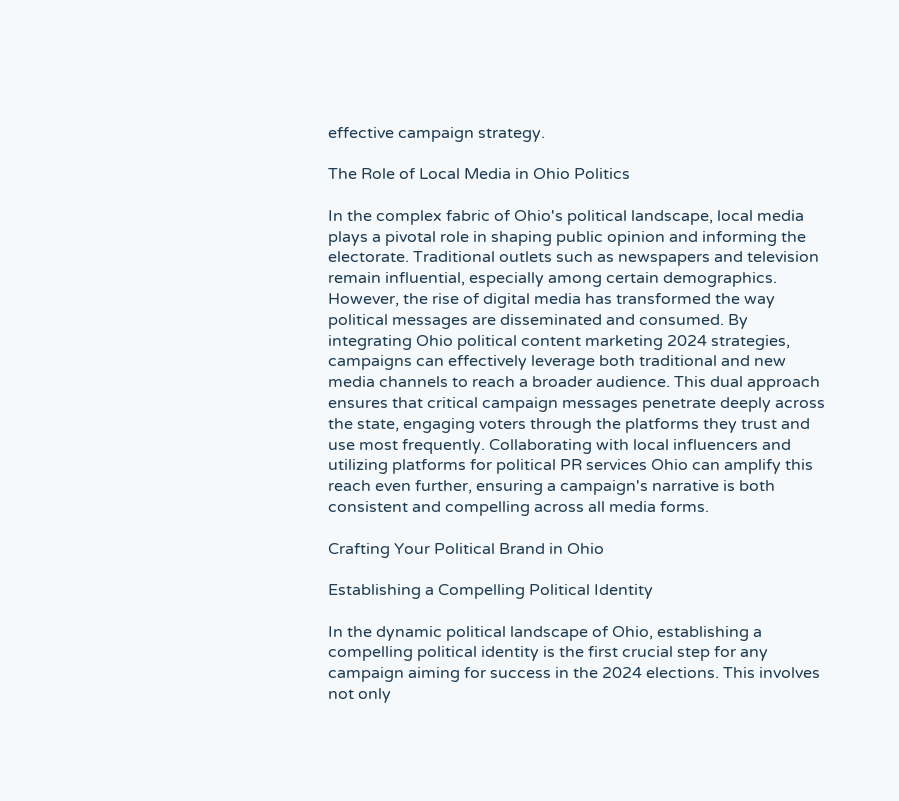effective campaign strategy.

The Role of Local Media in Ohio Politics

In the complex fabric of Ohio's political landscape, local media plays a pivotal role in shaping public opinion and informing the electorate. Traditional outlets such as newspapers and television remain influential, especially among certain demographics. However, the rise of digital media has transformed the way political messages are disseminated and consumed. By integrating Ohio political content marketing 2024 strategies, campaigns can effectively leverage both traditional and new media channels to reach a broader audience. This dual approach ensures that critical campaign messages penetrate deeply across the state, engaging voters through the platforms they trust and use most frequently. Collaborating with local influencers and utilizing platforms for political PR services Ohio can amplify this reach even further, ensuring a campaign's narrative is both consistent and compelling across all media forms.

Crafting Your Political Brand in Ohio

Establishing a Compelling Political Identity

In the dynamic political landscape of Ohio, establishing a compelling political identity is the first crucial step for any campaign aiming for success in the 2024 elections. This involves not only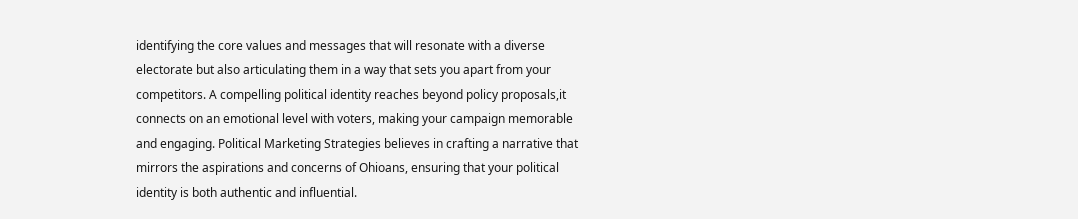identifying the core values and messages that will resonate with a diverse electorate but also articulating them in a way that sets you apart from your competitors. A compelling political identity reaches beyond policy proposals,it connects on an emotional level with voters, making your campaign memorable and engaging. Political Marketing Strategies believes in crafting a narrative that mirrors the aspirations and concerns of Ohioans, ensuring that your political identity is both authentic and influential.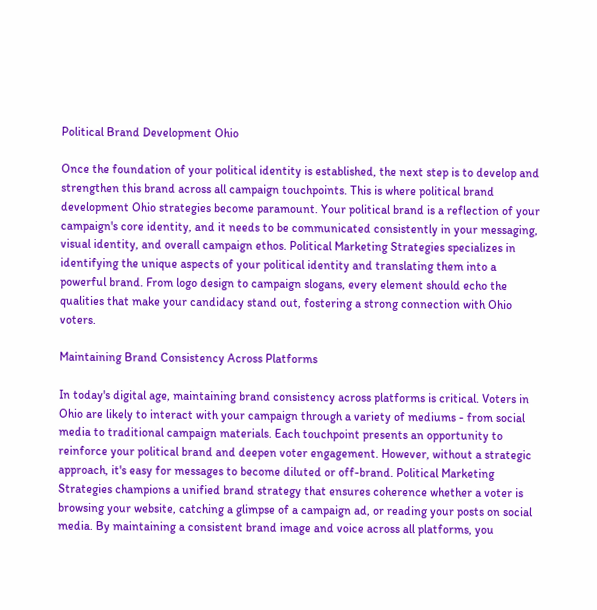Political Brand Development Ohio

Once the foundation of your political identity is established, the next step is to develop and strengthen this brand across all campaign touchpoints. This is where political brand development Ohio strategies become paramount. Your political brand is a reflection of your campaign's core identity, and it needs to be communicated consistently in your messaging, visual identity, and overall campaign ethos. Political Marketing Strategies specializes in identifying the unique aspects of your political identity and translating them into a powerful brand. From logo design to campaign slogans, every element should echo the qualities that make your candidacy stand out, fostering a strong connection with Ohio voters.

Maintaining Brand Consistency Across Platforms

In today's digital age, maintaining brand consistency across platforms is critical. Voters in Ohio are likely to interact with your campaign through a variety of mediums - from social media to traditional campaign materials. Each touchpoint presents an opportunity to reinforce your political brand and deepen voter engagement. However, without a strategic approach, it's easy for messages to become diluted or off-brand. Political Marketing Strategies champions a unified brand strategy that ensures coherence whether a voter is browsing your website, catching a glimpse of a campaign ad, or reading your posts on social media. By maintaining a consistent brand image and voice across all platforms, you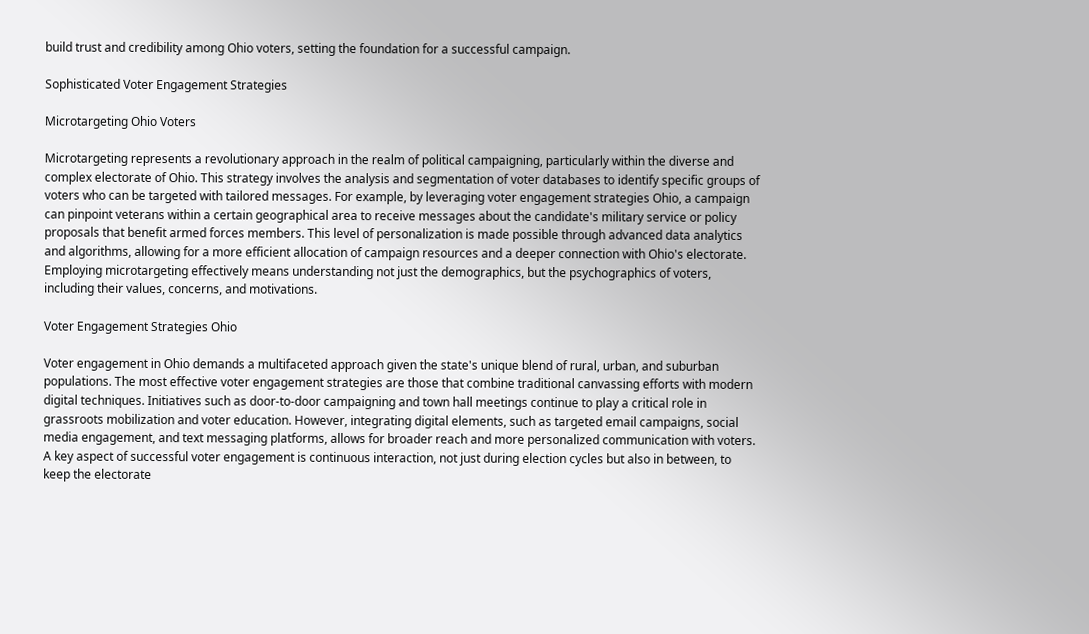build trust and credibility among Ohio voters, setting the foundation for a successful campaign.

Sophisticated Voter Engagement Strategies

Microtargeting Ohio Voters

Microtargeting represents a revolutionary approach in the realm of political campaigning, particularly within the diverse and complex electorate of Ohio. This strategy involves the analysis and segmentation of voter databases to identify specific groups of voters who can be targeted with tailored messages. For example, by leveraging voter engagement strategies Ohio, a campaign can pinpoint veterans within a certain geographical area to receive messages about the candidate's military service or policy proposals that benefit armed forces members. This level of personalization is made possible through advanced data analytics and algorithms, allowing for a more efficient allocation of campaign resources and a deeper connection with Ohio's electorate. Employing microtargeting effectively means understanding not just the demographics, but the psychographics of voters, including their values, concerns, and motivations.

Voter Engagement Strategies Ohio

Voter engagement in Ohio demands a multifaceted approach given the state's unique blend of rural, urban, and suburban populations. The most effective voter engagement strategies are those that combine traditional canvassing efforts with modern digital techniques. Initiatives such as door-to-door campaigning and town hall meetings continue to play a critical role in grassroots mobilization and voter education. However, integrating digital elements, such as targeted email campaigns, social media engagement, and text messaging platforms, allows for broader reach and more personalized communication with voters. A key aspect of successful voter engagement is continuous interaction, not just during election cycles but also in between, to keep the electorate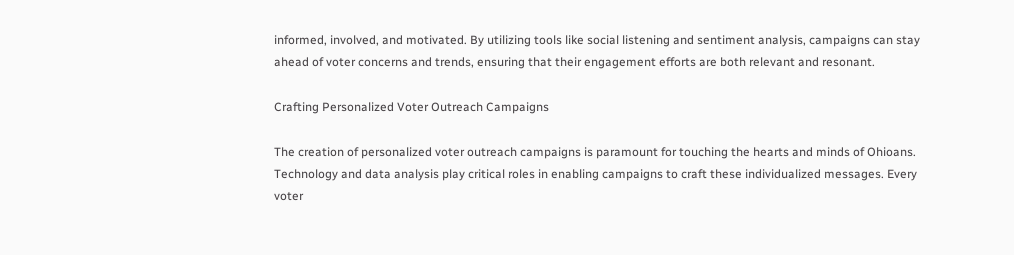informed, involved, and motivated. By utilizing tools like social listening and sentiment analysis, campaigns can stay ahead of voter concerns and trends, ensuring that their engagement efforts are both relevant and resonant.

Crafting Personalized Voter Outreach Campaigns

The creation of personalized voter outreach campaigns is paramount for touching the hearts and minds of Ohioans. Technology and data analysis play critical roles in enabling campaigns to craft these individualized messages. Every voter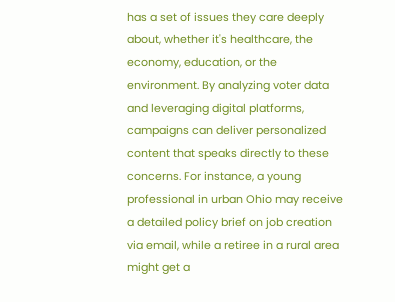has a set of issues they care deeply about, whether it's healthcare, the economy, education, or the environment. By analyzing voter data and leveraging digital platforms, campaigns can deliver personalized content that speaks directly to these concerns. For instance, a young professional in urban Ohio may receive a detailed policy brief on job creation via email, while a retiree in a rural area might get a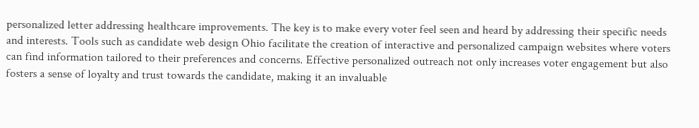personalized letter addressing healthcare improvements. The key is to make every voter feel seen and heard by addressing their specific needs and interests. Tools such as candidate web design Ohio facilitate the creation of interactive and personalized campaign websites where voters can find information tailored to their preferences and concerns. Effective personalized outreach not only increases voter engagement but also fosters a sense of loyalty and trust towards the candidate, making it an invaluable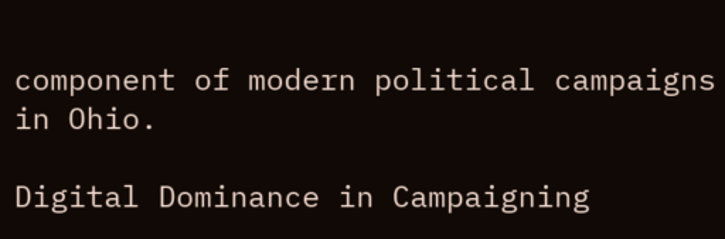component of modern political campaigns in Ohio.

Digital Dominance in Campaigning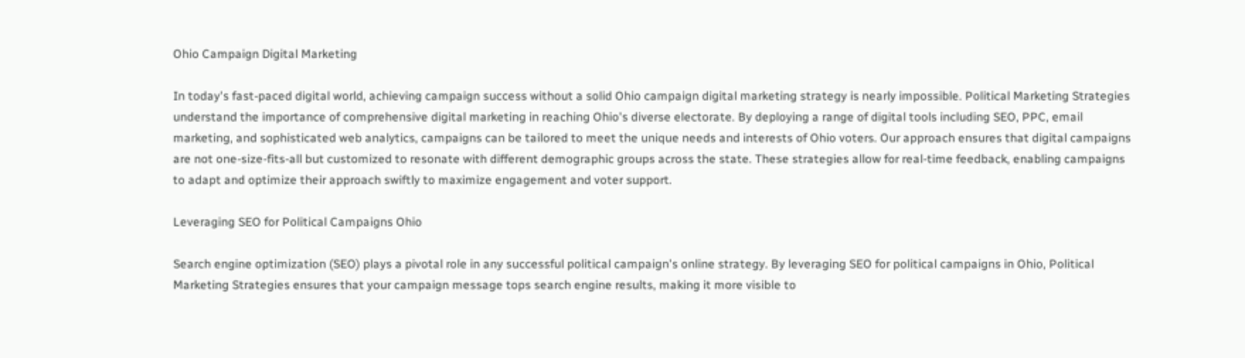Ohio Campaign Digital Marketing

In today's fast-paced digital world, achieving campaign success without a solid Ohio campaign digital marketing strategy is nearly impossible. Political Marketing Strategies understand the importance of comprehensive digital marketing in reaching Ohio's diverse electorate. By deploying a range of digital tools including SEO, PPC, email marketing, and sophisticated web analytics, campaigns can be tailored to meet the unique needs and interests of Ohio voters. Our approach ensures that digital campaigns are not one-size-fits-all but customized to resonate with different demographic groups across the state. These strategies allow for real-time feedback, enabling campaigns to adapt and optimize their approach swiftly to maximize engagement and voter support.

Leveraging SEO for Political Campaigns Ohio

Search engine optimization (SEO) plays a pivotal role in any successful political campaign's online strategy. By leveraging SEO for political campaigns in Ohio, Political Marketing Strategies ensures that your campaign message tops search engine results, making it more visible to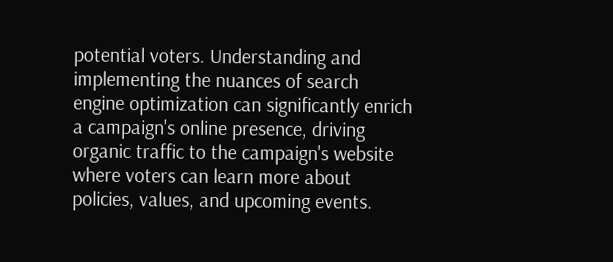potential voters. Understanding and implementing the nuances of search engine optimization can significantly enrich a campaign's online presence, driving organic traffic to the campaign's website where voters can learn more about policies, values, and upcoming events.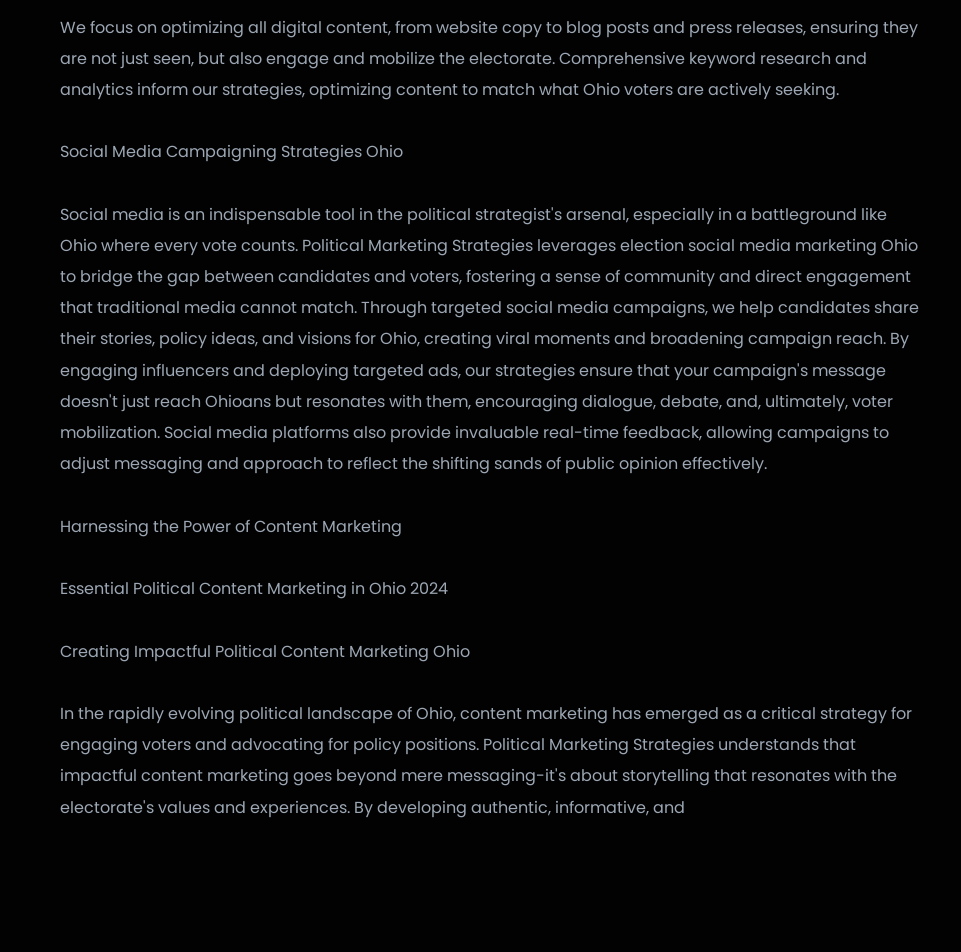We focus on optimizing all digital content, from website copy to blog posts and press releases, ensuring they are not just seen, but also engage and mobilize the electorate. Comprehensive keyword research and analytics inform our strategies, optimizing content to match what Ohio voters are actively seeking.

Social Media Campaigning Strategies Ohio

Social media is an indispensable tool in the political strategist's arsenal, especially in a battleground like Ohio where every vote counts. Political Marketing Strategies leverages election social media marketing Ohio to bridge the gap between candidates and voters, fostering a sense of community and direct engagement that traditional media cannot match. Through targeted social media campaigns, we help candidates share their stories, policy ideas, and visions for Ohio, creating viral moments and broadening campaign reach. By engaging influencers and deploying targeted ads, our strategies ensure that your campaign's message doesn't just reach Ohioans but resonates with them, encouraging dialogue, debate, and, ultimately, voter mobilization. Social media platforms also provide invaluable real-time feedback, allowing campaigns to adjust messaging and approach to reflect the shifting sands of public opinion effectively.

Harnessing the Power of Content Marketing

Essential Political Content Marketing in Ohio 2024

Creating Impactful Political Content Marketing Ohio

In the rapidly evolving political landscape of Ohio, content marketing has emerged as a critical strategy for engaging voters and advocating for policy positions. Political Marketing Strategies understands that impactful content marketing goes beyond mere messaging-it's about storytelling that resonates with the electorate's values and experiences. By developing authentic, informative, and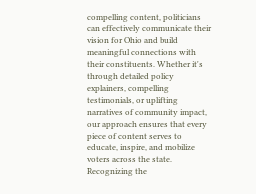compelling content, politicians can effectively communicate their vision for Ohio and build meaningful connections with their constituents. Whether it's through detailed policy explainers, compelling testimonials, or uplifting narratives of community impact, our approach ensures that every piece of content serves to educate, inspire, and mobilize voters across the state. Recognizing the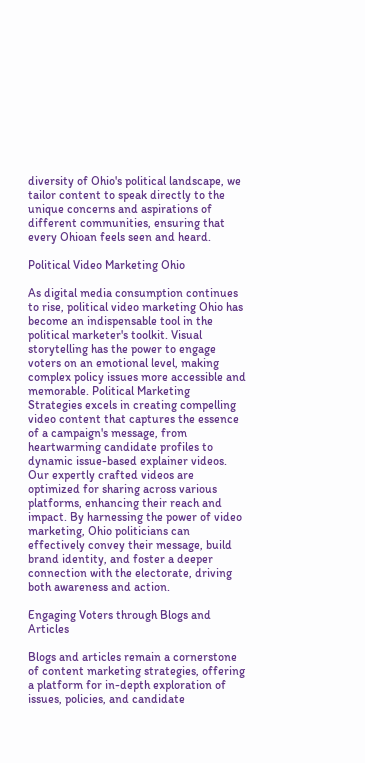diversity of Ohio's political landscape, we tailor content to speak directly to the unique concerns and aspirations of different communities, ensuring that every Ohioan feels seen and heard.

Political Video Marketing Ohio

As digital media consumption continues to rise, political video marketing Ohio has become an indispensable tool in the political marketer's toolkit. Visual storytelling has the power to engage voters on an emotional level, making complex policy issues more accessible and memorable. Political Marketing Strategies excels in creating compelling video content that captures the essence of a campaign's message, from heartwarming candidate profiles to dynamic issue-based explainer videos. Our expertly crafted videos are optimized for sharing across various platforms, enhancing their reach and impact. By harnessing the power of video marketing, Ohio politicians can effectively convey their message, build brand identity, and foster a deeper connection with the electorate, driving both awareness and action.

Engaging Voters through Blogs and Articles

Blogs and articles remain a cornerstone of content marketing strategies, offering a platform for in-depth exploration of issues, policies, and candidate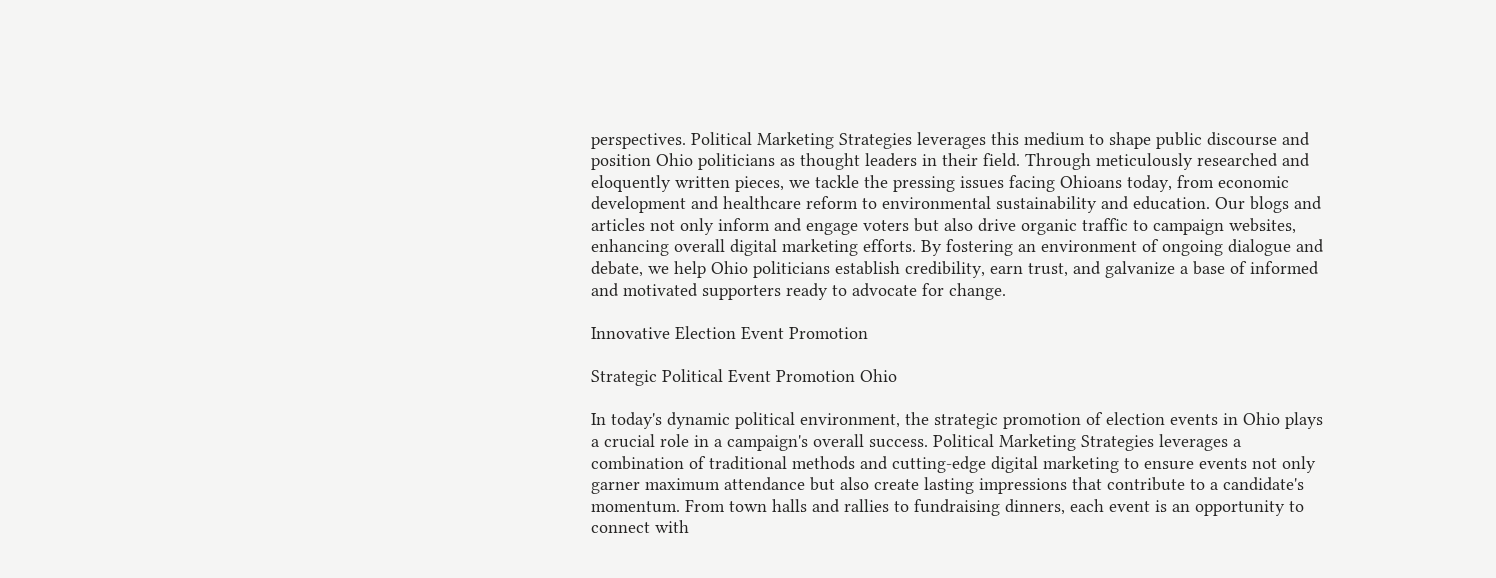perspectives. Political Marketing Strategies leverages this medium to shape public discourse and position Ohio politicians as thought leaders in their field. Through meticulously researched and eloquently written pieces, we tackle the pressing issues facing Ohioans today, from economic development and healthcare reform to environmental sustainability and education. Our blogs and articles not only inform and engage voters but also drive organic traffic to campaign websites, enhancing overall digital marketing efforts. By fostering an environment of ongoing dialogue and debate, we help Ohio politicians establish credibility, earn trust, and galvanize a base of informed and motivated supporters ready to advocate for change.

Innovative Election Event Promotion

Strategic Political Event Promotion Ohio

In today's dynamic political environment, the strategic promotion of election events in Ohio plays a crucial role in a campaign's overall success. Political Marketing Strategies leverages a combination of traditional methods and cutting-edge digital marketing to ensure events not only garner maximum attendance but also create lasting impressions that contribute to a candidate's momentum. From town halls and rallies to fundraising dinners, each event is an opportunity to connect with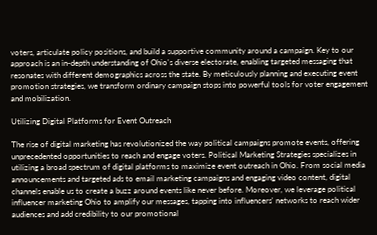voters, articulate policy positions, and build a supportive community around a campaign. Key to our approach is an in-depth understanding of Ohio's diverse electorate, enabling targeted messaging that resonates with different demographics across the state. By meticulously planning and executing event promotion strategies, we transform ordinary campaign stops into powerful tools for voter engagement and mobilization.

Utilizing Digital Platforms for Event Outreach

The rise of digital marketing has revolutionized the way political campaigns promote events, offering unprecedented opportunities to reach and engage voters. Political Marketing Strategies specializes in utilizing a broad spectrum of digital platforms to maximize event outreach in Ohio. From social media announcements and targeted ads to email marketing campaigns and engaging video content, digital channels enable us to create a buzz around events like never before. Moreover, we leverage political influencer marketing Ohio to amplify our messages, tapping into influencers' networks to reach wider audiences and add credibility to our promotional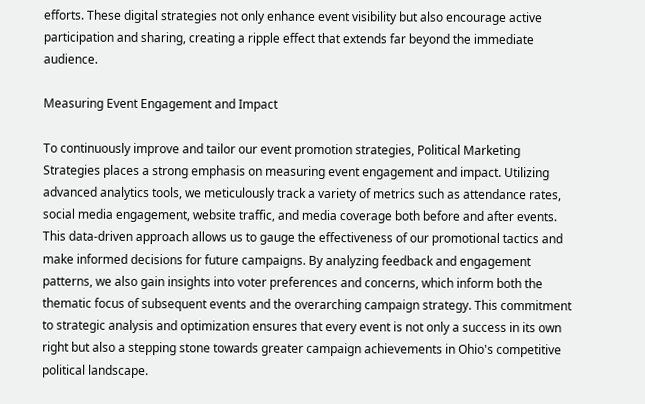efforts. These digital strategies not only enhance event visibility but also encourage active participation and sharing, creating a ripple effect that extends far beyond the immediate audience.

Measuring Event Engagement and Impact

To continuously improve and tailor our event promotion strategies, Political Marketing Strategies places a strong emphasis on measuring event engagement and impact. Utilizing advanced analytics tools, we meticulously track a variety of metrics such as attendance rates, social media engagement, website traffic, and media coverage both before and after events. This data-driven approach allows us to gauge the effectiveness of our promotional tactics and make informed decisions for future campaigns. By analyzing feedback and engagement patterns, we also gain insights into voter preferences and concerns, which inform both the thematic focus of subsequent events and the overarching campaign strategy. This commitment to strategic analysis and optimization ensures that every event is not only a success in its own right but also a stepping stone towards greater campaign achievements in Ohio's competitive political landscape.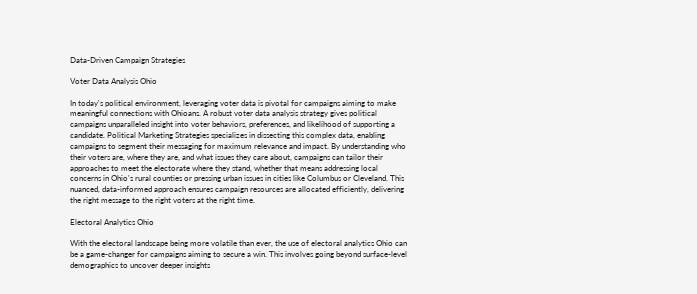Data-Driven Campaign Strategies

Voter Data Analysis Ohio

In today's political environment, leveraging voter data is pivotal for campaigns aiming to make meaningful connections with Ohioans. A robust voter data analysis strategy gives political campaigns unparalleled insight into voter behaviors, preferences, and likelihood of supporting a candidate. Political Marketing Strategies specializes in dissecting this complex data, enabling campaigns to segment their messaging for maximum relevance and impact. By understanding who their voters are, where they are, and what issues they care about, campaigns can tailor their approaches to meet the electorate where they stand, whether that means addressing local concerns in Ohio's rural counties or pressing urban issues in cities like Columbus or Cleveland. This nuanced, data-informed approach ensures campaign resources are allocated efficiently, delivering the right message to the right voters at the right time.

Electoral Analytics Ohio

With the electoral landscape being more volatile than ever, the use of electoral analytics Ohio can be a game-changer for campaigns aiming to secure a win. This involves going beyond surface-level demographics to uncover deeper insights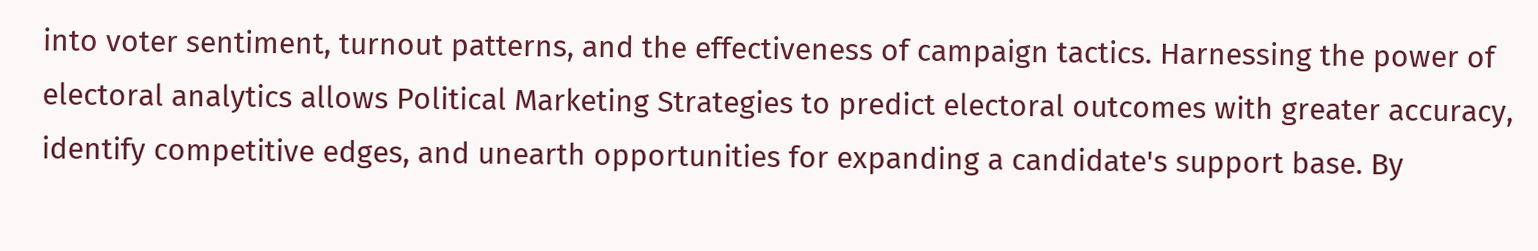into voter sentiment, turnout patterns, and the effectiveness of campaign tactics. Harnessing the power of electoral analytics allows Political Marketing Strategies to predict electoral outcomes with greater accuracy, identify competitive edges, and unearth opportunities for expanding a candidate's support base. By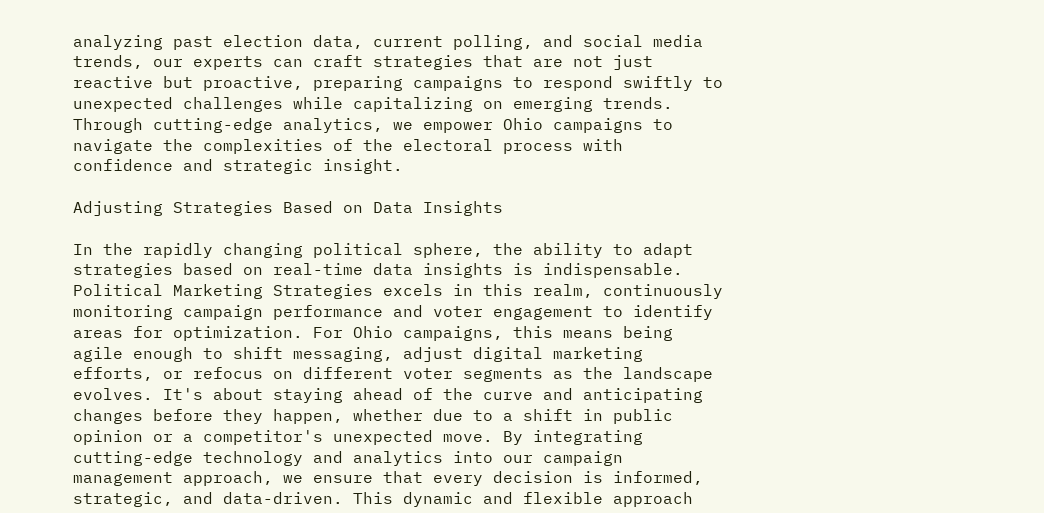analyzing past election data, current polling, and social media trends, our experts can craft strategies that are not just reactive but proactive, preparing campaigns to respond swiftly to unexpected challenges while capitalizing on emerging trends. Through cutting-edge analytics, we empower Ohio campaigns to navigate the complexities of the electoral process with confidence and strategic insight.

Adjusting Strategies Based on Data Insights

In the rapidly changing political sphere, the ability to adapt strategies based on real-time data insights is indispensable. Political Marketing Strategies excels in this realm, continuously monitoring campaign performance and voter engagement to identify areas for optimization. For Ohio campaigns, this means being agile enough to shift messaging, adjust digital marketing efforts, or refocus on different voter segments as the landscape evolves. It's about staying ahead of the curve and anticipating changes before they happen, whether due to a shift in public opinion or a competitor's unexpected move. By integrating cutting-edge technology and analytics into our campaign management approach, we ensure that every decision is informed, strategic, and data-driven. This dynamic and flexible approach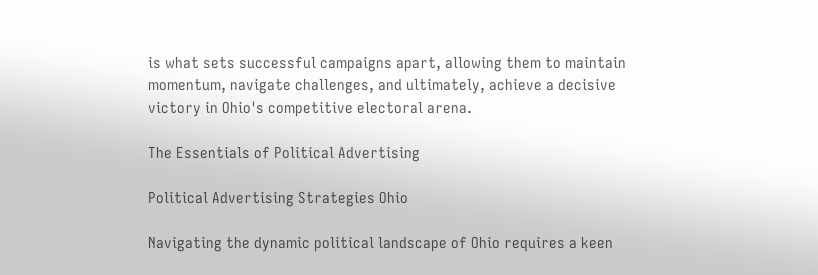is what sets successful campaigns apart, allowing them to maintain momentum, navigate challenges, and ultimately, achieve a decisive victory in Ohio's competitive electoral arena.

The Essentials of Political Advertising

Political Advertising Strategies Ohio

Navigating the dynamic political landscape of Ohio requires a keen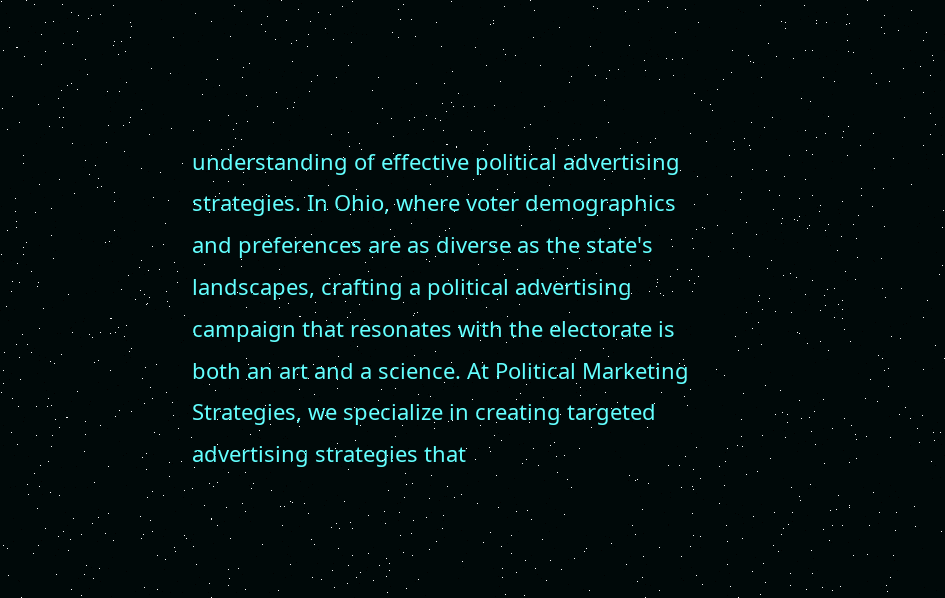understanding of effective political advertising strategies. In Ohio, where voter demographics and preferences are as diverse as the state's landscapes, crafting a political advertising campaign that resonates with the electorate is both an art and a science. At Political Marketing Strategies, we specialize in creating targeted advertising strategies that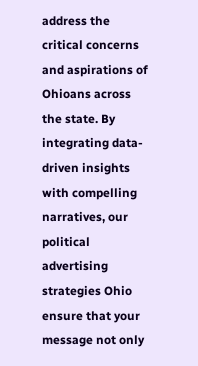address the critical concerns and aspirations of Ohioans across the state. By integrating data-driven insights with compelling narratives, our political advertising strategies Ohio ensure that your message not only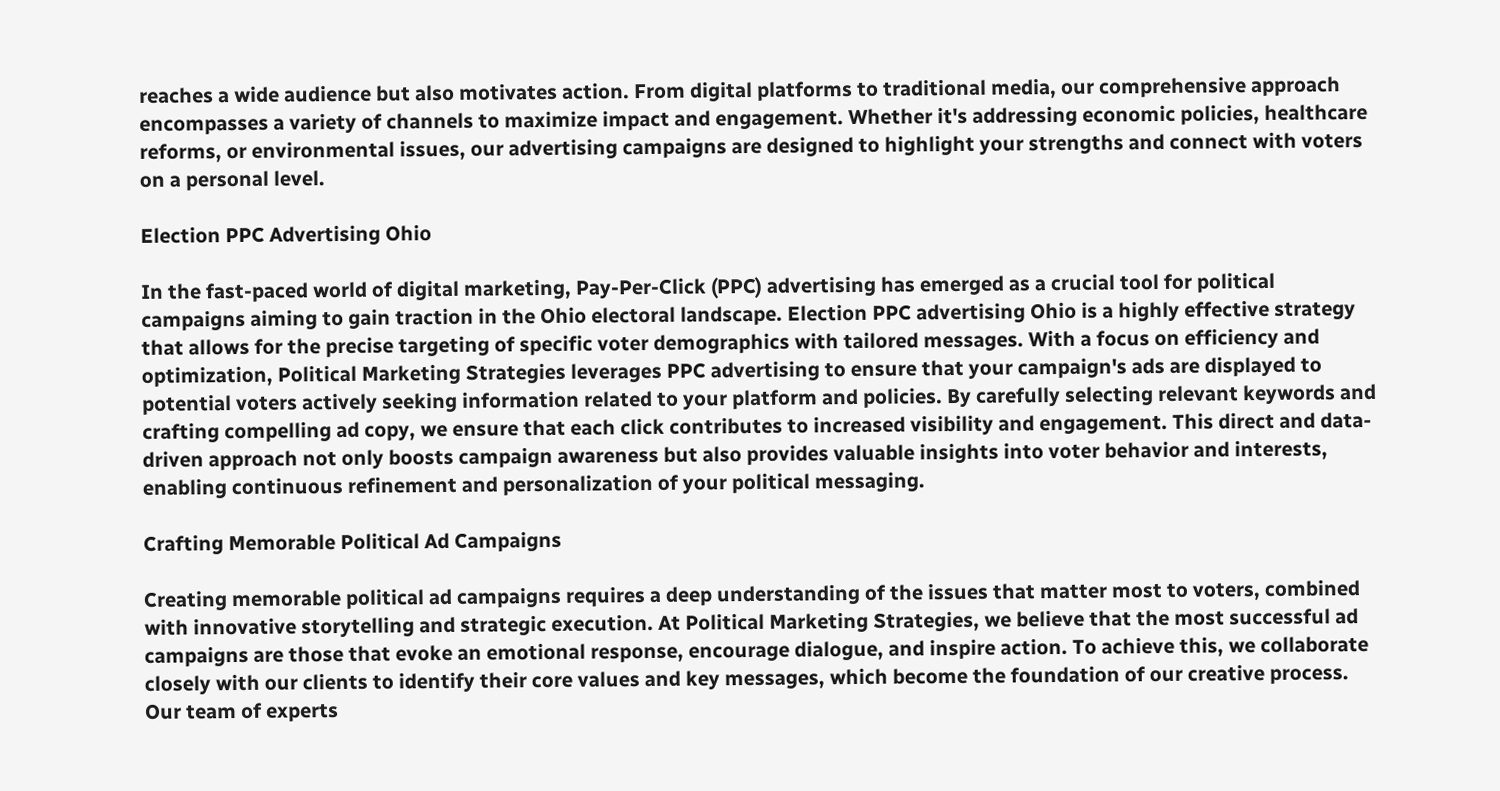reaches a wide audience but also motivates action. From digital platforms to traditional media, our comprehensive approach encompasses a variety of channels to maximize impact and engagement. Whether it's addressing economic policies, healthcare reforms, or environmental issues, our advertising campaigns are designed to highlight your strengths and connect with voters on a personal level.

Election PPC Advertising Ohio

In the fast-paced world of digital marketing, Pay-Per-Click (PPC) advertising has emerged as a crucial tool for political campaigns aiming to gain traction in the Ohio electoral landscape. Election PPC advertising Ohio is a highly effective strategy that allows for the precise targeting of specific voter demographics with tailored messages. With a focus on efficiency and optimization, Political Marketing Strategies leverages PPC advertising to ensure that your campaign's ads are displayed to potential voters actively seeking information related to your platform and policies. By carefully selecting relevant keywords and crafting compelling ad copy, we ensure that each click contributes to increased visibility and engagement. This direct and data-driven approach not only boosts campaign awareness but also provides valuable insights into voter behavior and interests, enabling continuous refinement and personalization of your political messaging.

Crafting Memorable Political Ad Campaigns

Creating memorable political ad campaigns requires a deep understanding of the issues that matter most to voters, combined with innovative storytelling and strategic execution. At Political Marketing Strategies, we believe that the most successful ad campaigns are those that evoke an emotional response, encourage dialogue, and inspire action. To achieve this, we collaborate closely with our clients to identify their core values and key messages, which become the foundation of our creative process. Our team of experts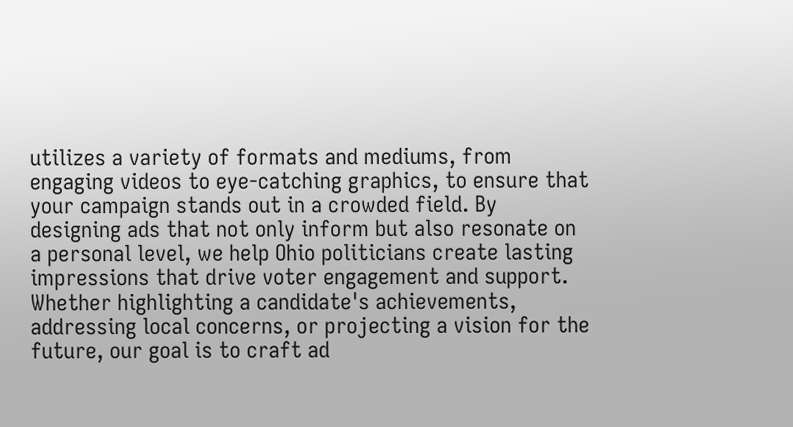utilizes a variety of formats and mediums, from engaging videos to eye-catching graphics, to ensure that your campaign stands out in a crowded field. By designing ads that not only inform but also resonate on a personal level, we help Ohio politicians create lasting impressions that drive voter engagement and support. Whether highlighting a candidate's achievements, addressing local concerns, or projecting a vision for the future, our goal is to craft ad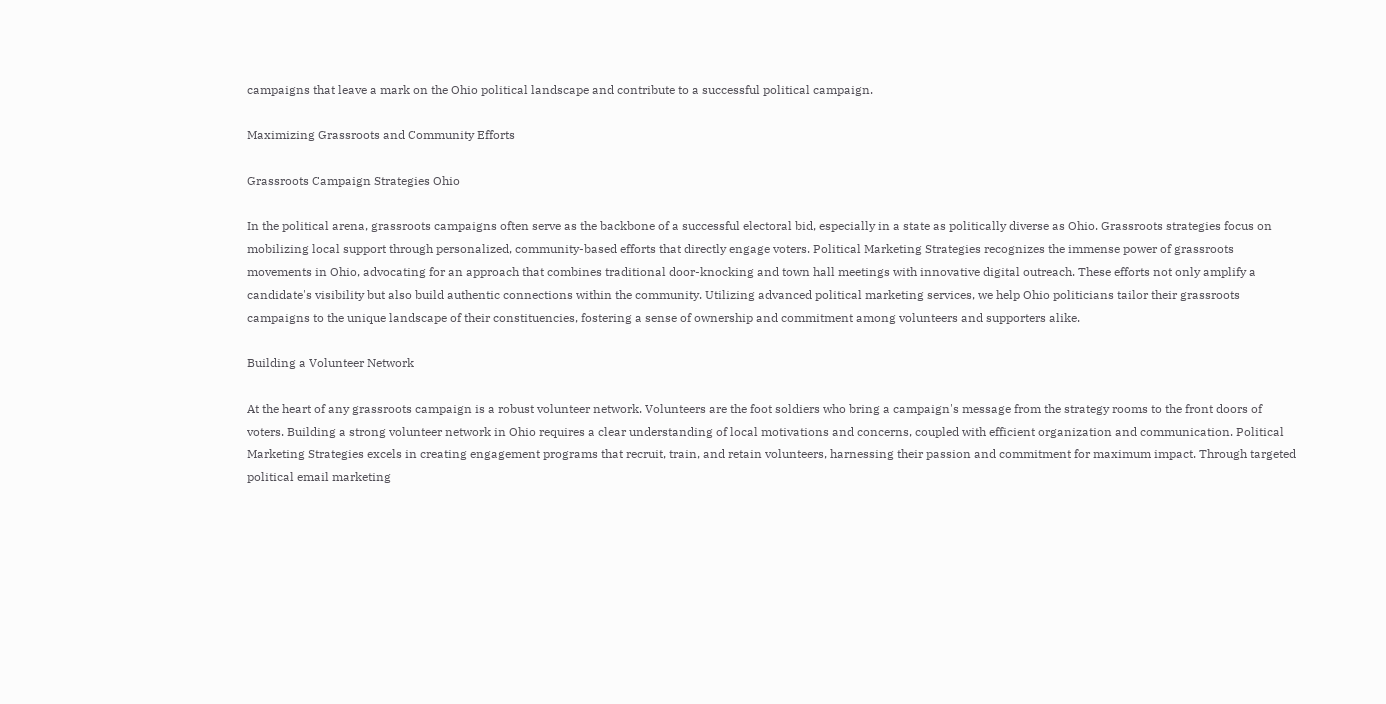campaigns that leave a mark on the Ohio political landscape and contribute to a successful political campaign.

Maximizing Grassroots and Community Efforts

Grassroots Campaign Strategies Ohio

In the political arena, grassroots campaigns often serve as the backbone of a successful electoral bid, especially in a state as politically diverse as Ohio. Grassroots strategies focus on mobilizing local support through personalized, community-based efforts that directly engage voters. Political Marketing Strategies recognizes the immense power of grassroots movements in Ohio, advocating for an approach that combines traditional door-knocking and town hall meetings with innovative digital outreach. These efforts not only amplify a candidate's visibility but also build authentic connections within the community. Utilizing advanced political marketing services, we help Ohio politicians tailor their grassroots campaigns to the unique landscape of their constituencies, fostering a sense of ownership and commitment among volunteers and supporters alike.

Building a Volunteer Network

At the heart of any grassroots campaign is a robust volunteer network. Volunteers are the foot soldiers who bring a campaign's message from the strategy rooms to the front doors of voters. Building a strong volunteer network in Ohio requires a clear understanding of local motivations and concerns, coupled with efficient organization and communication. Political Marketing Strategies excels in creating engagement programs that recruit, train, and retain volunteers, harnessing their passion and commitment for maximum impact. Through targeted political email marketing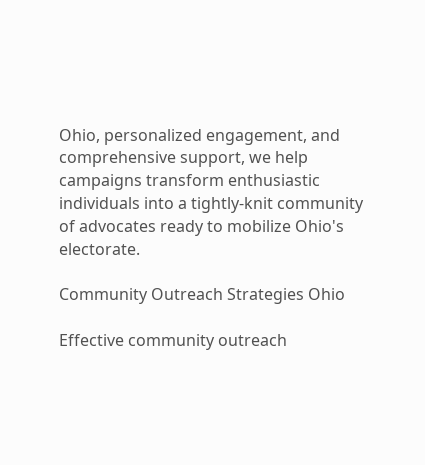Ohio, personalized engagement, and comprehensive support, we help campaigns transform enthusiastic individuals into a tightly-knit community of advocates ready to mobilize Ohio's electorate.

Community Outreach Strategies Ohio

Effective community outreach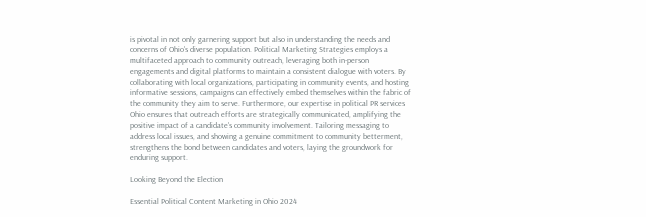is pivotal in not only garnering support but also in understanding the needs and concerns of Ohio's diverse population. Political Marketing Strategies employs a multifaceted approach to community outreach, leveraging both in-person engagements and digital platforms to maintain a consistent dialogue with voters. By collaborating with local organizations, participating in community events, and hosting informative sessions, campaigns can effectively embed themselves within the fabric of the community they aim to serve. Furthermore, our expertise in political PR services Ohio ensures that outreach efforts are strategically communicated, amplifying the positive impact of a candidate's community involvement. Tailoring messaging to address local issues, and showing a genuine commitment to community betterment, strengthens the bond between candidates and voters, laying the groundwork for enduring support.

Looking Beyond the Election

Essential Political Content Marketing in Ohio 2024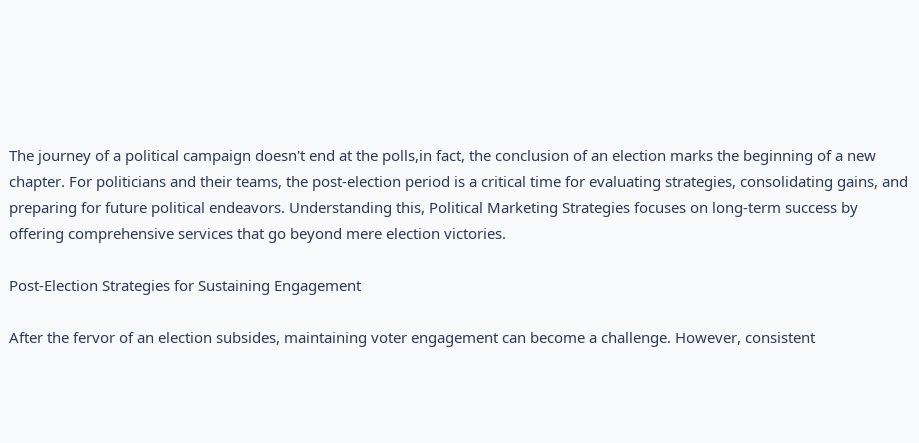The journey of a political campaign doesn't end at the polls,in fact, the conclusion of an election marks the beginning of a new chapter. For politicians and their teams, the post-election period is a critical time for evaluating strategies, consolidating gains, and preparing for future political endeavors. Understanding this, Political Marketing Strategies focuses on long-term success by offering comprehensive services that go beyond mere election victories.

Post-Election Strategies for Sustaining Engagement

After the fervor of an election subsides, maintaining voter engagement can become a challenge. However, consistent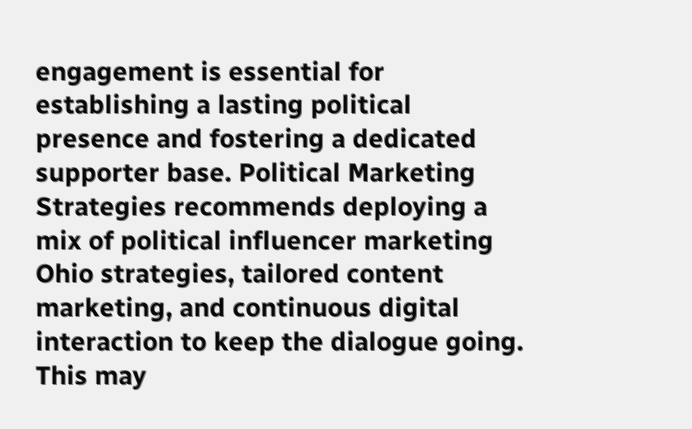engagement is essential for establishing a lasting political presence and fostering a dedicated supporter base. Political Marketing Strategies recommends deploying a mix of political influencer marketing Ohio strategies, tailored content marketing, and continuous digital interaction to keep the dialogue going. This may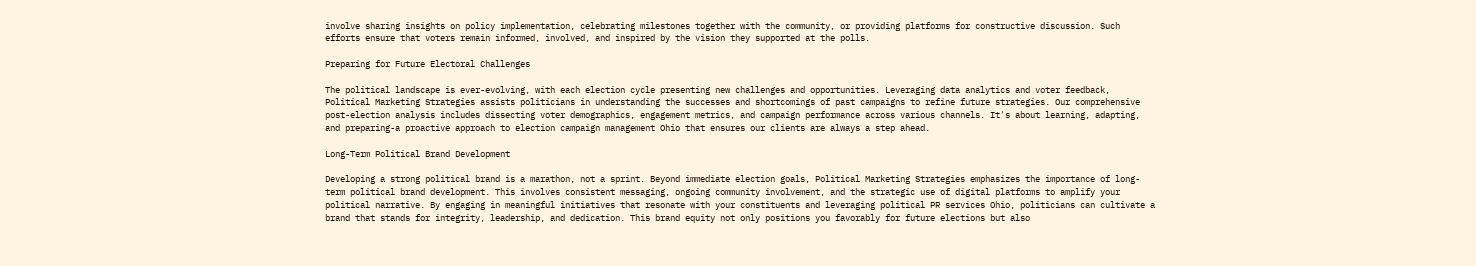involve sharing insights on policy implementation, celebrating milestones together with the community, or providing platforms for constructive discussion. Such efforts ensure that voters remain informed, involved, and inspired by the vision they supported at the polls.

Preparing for Future Electoral Challenges

The political landscape is ever-evolving, with each election cycle presenting new challenges and opportunities. Leveraging data analytics and voter feedback, Political Marketing Strategies assists politicians in understanding the successes and shortcomings of past campaigns to refine future strategies. Our comprehensive post-election analysis includes dissecting voter demographics, engagement metrics, and campaign performance across various channels. It's about learning, adapting, and preparing-a proactive approach to election campaign management Ohio that ensures our clients are always a step ahead.

Long-Term Political Brand Development

Developing a strong political brand is a marathon, not a sprint. Beyond immediate election goals, Political Marketing Strategies emphasizes the importance of long-term political brand development. This involves consistent messaging, ongoing community involvement, and the strategic use of digital platforms to amplify your political narrative. By engaging in meaningful initiatives that resonate with your constituents and leveraging political PR services Ohio, politicians can cultivate a brand that stands for integrity, leadership, and dedication. This brand equity not only positions you favorably for future elections but also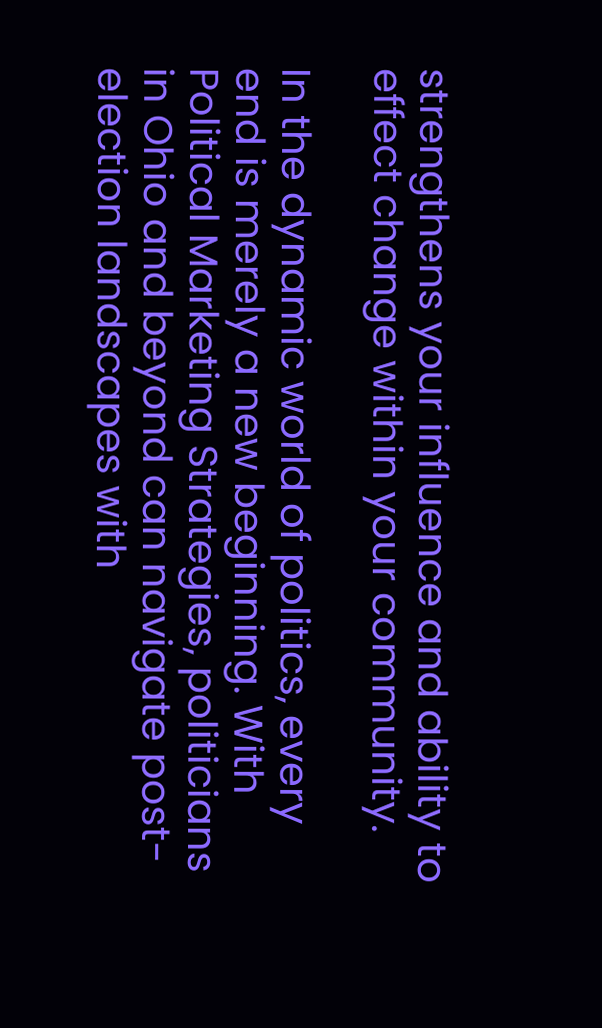strengthens your influence and ability to effect change within your community.

In the dynamic world of politics, every end is merely a new beginning. With Political Marketing Strategies, politicians in Ohio and beyond can navigate post-election landscapes with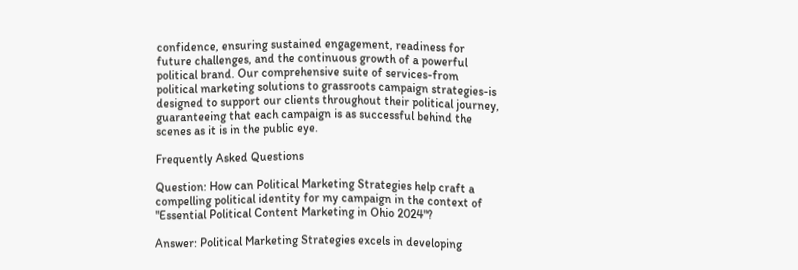confidence, ensuring sustained engagement, readiness for future challenges, and the continuous growth of a powerful political brand. Our comprehensive suite of services-from political marketing solutions to grassroots campaign strategies-is designed to support our clients throughout their political journey, guaranteeing that each campaign is as successful behind the scenes as it is in the public eye.

Frequently Asked Questions

Question: How can Political Marketing Strategies help craft a compelling political identity for my campaign in the context of "Essential Political Content Marketing in Ohio 2024"?

Answer: Political Marketing Strategies excels in developing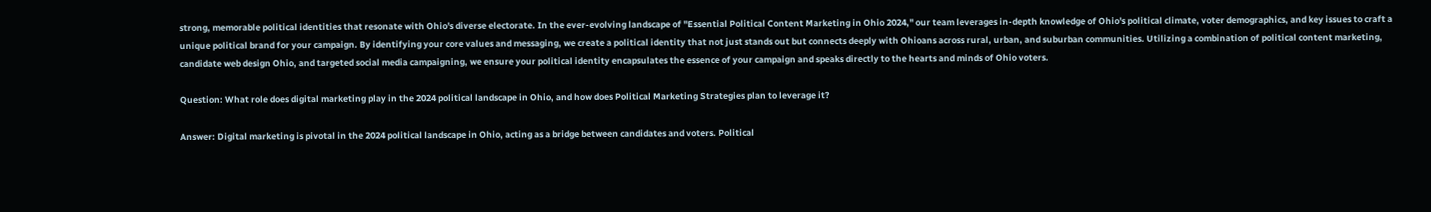strong, memorable political identities that resonate with Ohio's diverse electorate. In the ever-evolving landscape of "Essential Political Content Marketing in Ohio 2024," our team leverages in-depth knowledge of Ohio's political climate, voter demographics, and key issues to craft a unique political brand for your campaign. By identifying your core values and messaging, we create a political identity that not just stands out but connects deeply with Ohioans across rural, urban, and suburban communities. Utilizing a combination of political content marketing, candidate web design Ohio, and targeted social media campaigning, we ensure your political identity encapsulates the essence of your campaign and speaks directly to the hearts and minds of Ohio voters.

Question: What role does digital marketing play in the 2024 political landscape in Ohio, and how does Political Marketing Strategies plan to leverage it?

Answer: Digital marketing is pivotal in the 2024 political landscape in Ohio, acting as a bridge between candidates and voters. Political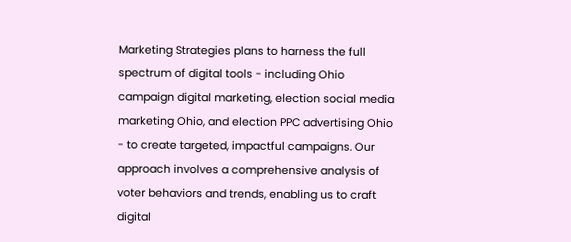Marketing Strategies plans to harness the full spectrum of digital tools - including Ohio campaign digital marketing, election social media marketing Ohio, and election PPC advertising Ohio - to create targeted, impactful campaigns. Our approach involves a comprehensive analysis of voter behaviors and trends, enabling us to craft digital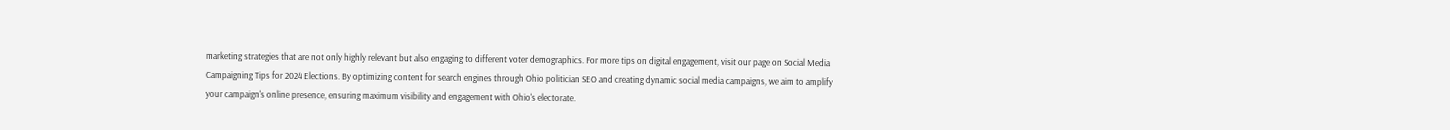marketing strategies that are not only highly relevant but also engaging to different voter demographics. For more tips on digital engagement, visit our page on Social Media Campaigning Tips for 2024 Elections. By optimizing content for search engines through Ohio politician SEO and creating dynamic social media campaigns, we aim to amplify your campaign's online presence, ensuring maximum visibility and engagement with Ohio's electorate.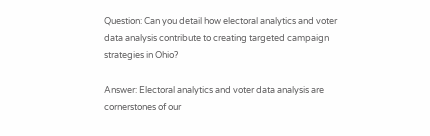Question: Can you detail how electoral analytics and voter data analysis contribute to creating targeted campaign strategies in Ohio?

Answer: Electoral analytics and voter data analysis are cornerstones of our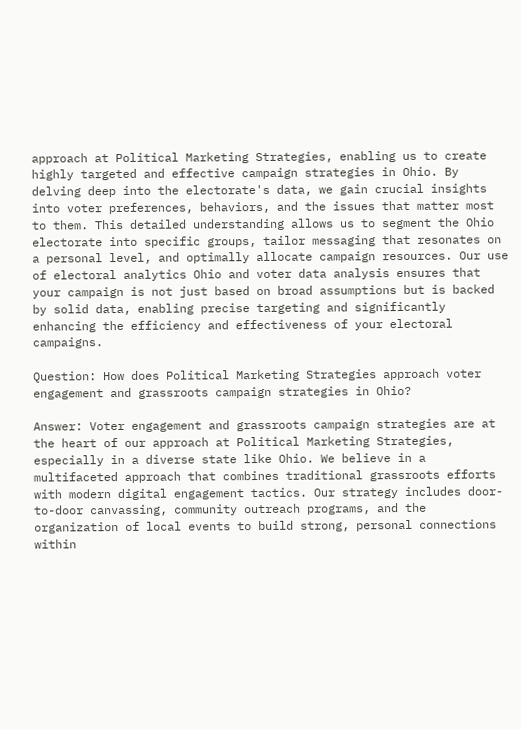approach at Political Marketing Strategies, enabling us to create highly targeted and effective campaign strategies in Ohio. By delving deep into the electorate's data, we gain crucial insights into voter preferences, behaviors, and the issues that matter most to them. This detailed understanding allows us to segment the Ohio electorate into specific groups, tailor messaging that resonates on a personal level, and optimally allocate campaign resources. Our use of electoral analytics Ohio and voter data analysis ensures that your campaign is not just based on broad assumptions but is backed by solid data, enabling precise targeting and significantly enhancing the efficiency and effectiveness of your electoral campaigns.

Question: How does Political Marketing Strategies approach voter engagement and grassroots campaign strategies in Ohio?

Answer: Voter engagement and grassroots campaign strategies are at the heart of our approach at Political Marketing Strategies, especially in a diverse state like Ohio. We believe in a multifaceted approach that combines traditional grassroots efforts with modern digital engagement tactics. Our strategy includes door-to-door canvassing, community outreach programs, and the organization of local events to build strong, personal connections within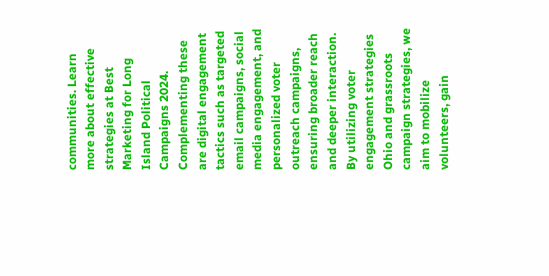communities. Learn more about effective strategies at Best Marketing for Long Island Political Campaigns 2024. Complementing these are digital engagement tactics such as targeted email campaigns, social media engagement, and personalized voter outreach campaigns, ensuring broader reach and deeper interaction. By utilizing voter engagement strategies Ohio and grassroots campaign strategies, we aim to mobilize volunteers, gain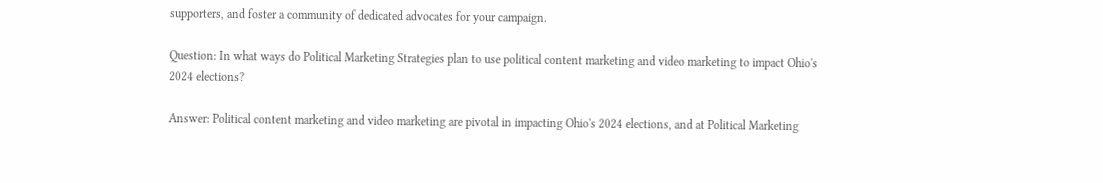supporters, and foster a community of dedicated advocates for your campaign.

Question: In what ways do Political Marketing Strategies plan to use political content marketing and video marketing to impact Ohio's 2024 elections?

Answer: Political content marketing and video marketing are pivotal in impacting Ohio's 2024 elections, and at Political Marketing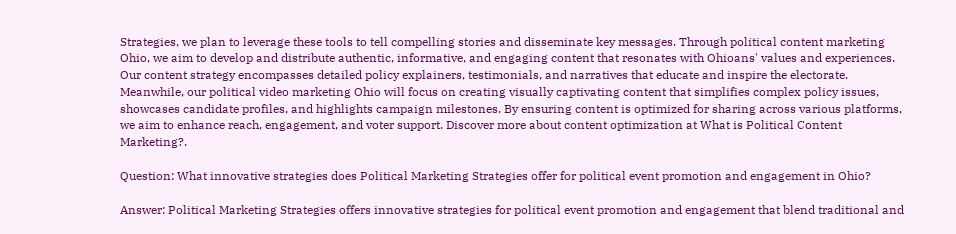Strategies, we plan to leverage these tools to tell compelling stories and disseminate key messages. Through political content marketing Ohio, we aim to develop and distribute authentic, informative, and engaging content that resonates with Ohioans' values and experiences. Our content strategy encompasses detailed policy explainers, testimonials, and narratives that educate and inspire the electorate. Meanwhile, our political video marketing Ohio will focus on creating visually captivating content that simplifies complex policy issues, showcases candidate profiles, and highlights campaign milestones. By ensuring content is optimized for sharing across various platforms, we aim to enhance reach, engagement, and voter support. Discover more about content optimization at What is Political Content Marketing?.

Question: What innovative strategies does Political Marketing Strategies offer for political event promotion and engagement in Ohio?

Answer: Political Marketing Strategies offers innovative strategies for political event promotion and engagement that blend traditional and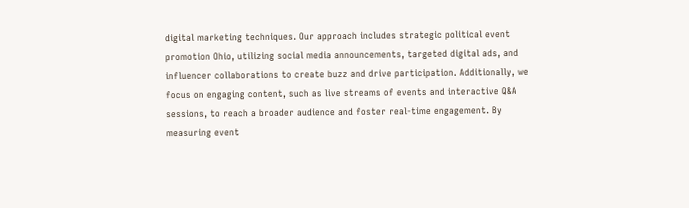digital marketing techniques. Our approach includes strategic political event promotion Ohio, utilizing social media announcements, targeted digital ads, and influencer collaborations to create buzz and drive participation. Additionally, we focus on engaging content, such as live streams of events and interactive Q&A sessions, to reach a broader audience and foster real-time engagement. By measuring event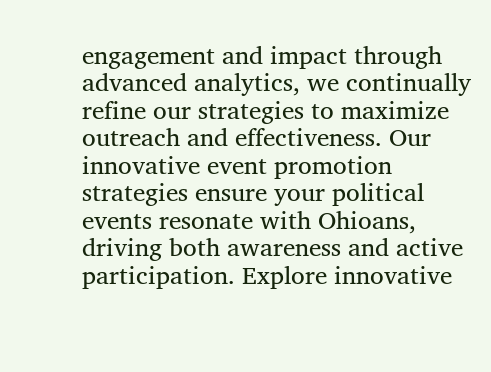engagement and impact through advanced analytics, we continually refine our strategies to maximize outreach and effectiveness. Our innovative event promotion strategies ensure your political events resonate with Ohioans, driving both awareness and active participation. Explore innovative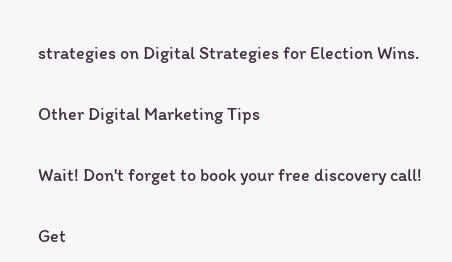strategies on Digital Strategies for Election Wins.

Other Digital Marketing Tips

Wait! Don't forget to book your free discovery call!

Get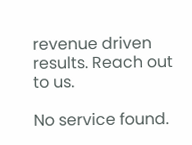revenue driven results. Reach out to us.

No service found.